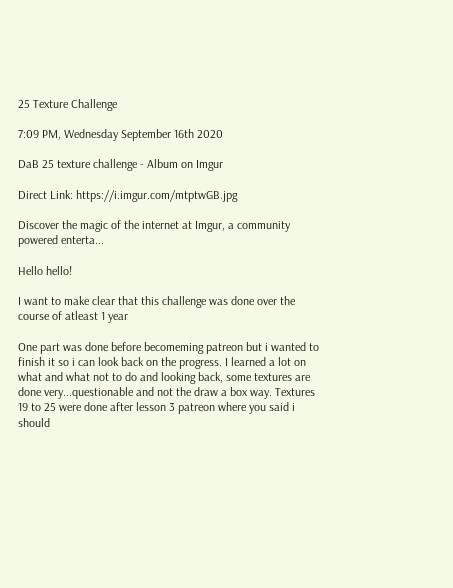25 Texture Challenge

7:09 PM, Wednesday September 16th 2020

DaB 25 texture challenge - Album on Imgur

Direct Link: https://i.imgur.com/mtptwGB.jpg

Discover the magic of the internet at Imgur, a community powered enterta...

Hello hello!

I want to make clear that this challenge was done over the course of atleast 1 year

One part was done before becomeming patreon but i wanted to finish it so i can look back on the progress. I learned a lot on what and what not to do and looking back, some textures are done very...questionable and not the draw a box way. Textures 19 to 25 were done after lesson 3 patreon where you said i should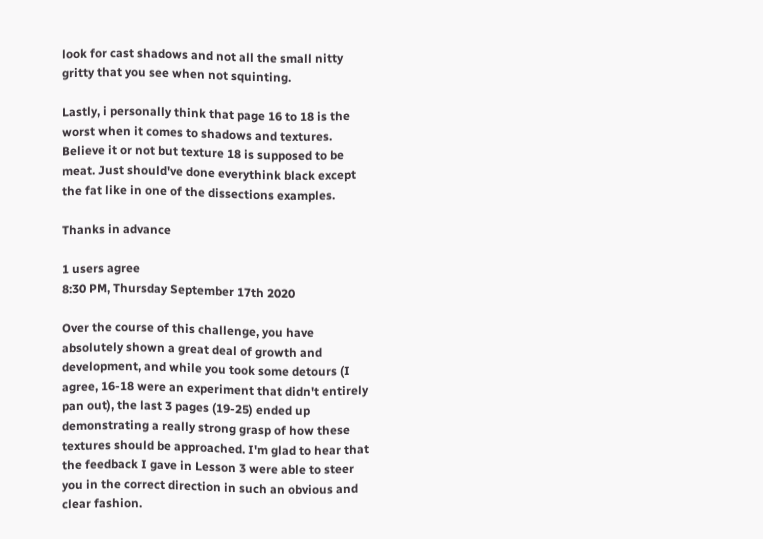look for cast shadows and not all the small nitty gritty that you see when not squinting.

Lastly, i personally think that page 16 to 18 is the worst when it comes to shadows and textures. Believe it or not but texture 18 is supposed to be meat. Just should've done everythink black except the fat like in one of the dissections examples.

Thanks in advance

1 users agree
8:30 PM, Thursday September 17th 2020

Over the course of this challenge, you have absolutely shown a great deal of growth and development, and while you took some detours (I agree, 16-18 were an experiment that didn't entirely pan out), the last 3 pages (19-25) ended up demonstrating a really strong grasp of how these textures should be approached. I'm glad to hear that the feedback I gave in Lesson 3 were able to steer you in the correct direction in such an obvious and clear fashion.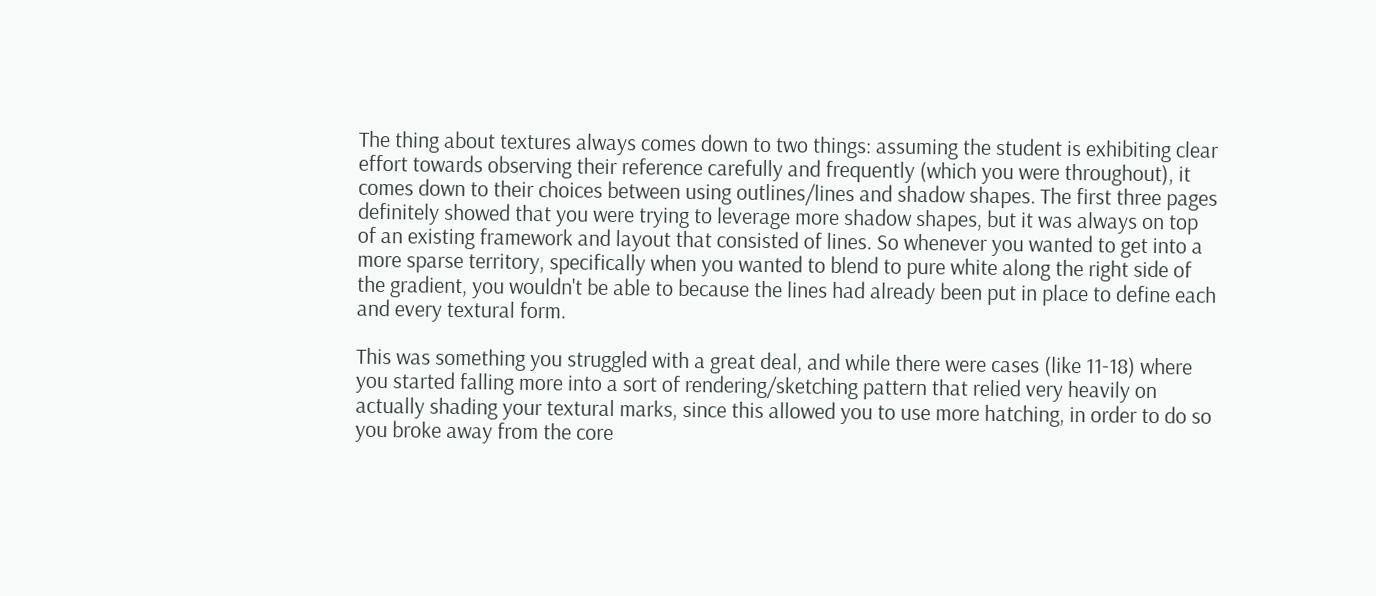The thing about textures always comes down to two things: assuming the student is exhibiting clear effort towards observing their reference carefully and frequently (which you were throughout), it comes down to their choices between using outlines/lines and shadow shapes. The first three pages definitely showed that you were trying to leverage more shadow shapes, but it was always on top of an existing framework and layout that consisted of lines. So whenever you wanted to get into a more sparse territory, specifically when you wanted to blend to pure white along the right side of the gradient, you wouldn't be able to because the lines had already been put in place to define each and every textural form.

This was something you struggled with a great deal, and while there were cases (like 11-18) where you started falling more into a sort of rendering/sketching pattern that relied very heavily on actually shading your textural marks, since this allowed you to use more hatching, in order to do so you broke away from the core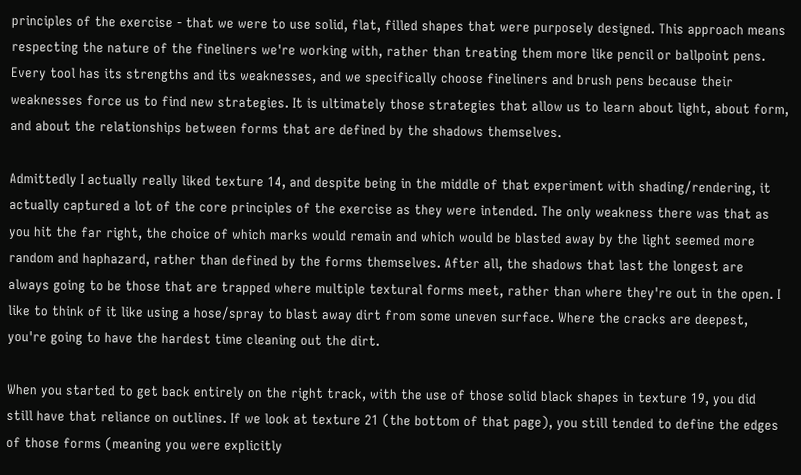principles of the exercise - that we were to use solid, flat, filled shapes that were purposely designed. This approach means respecting the nature of the fineliners we're working with, rather than treating them more like pencil or ballpoint pens. Every tool has its strengths and its weaknesses, and we specifically choose fineliners and brush pens because their weaknesses force us to find new strategies. It is ultimately those strategies that allow us to learn about light, about form, and about the relationships between forms that are defined by the shadows themselves.

Admittedly I actually really liked texture 14, and despite being in the middle of that experiment with shading/rendering, it actually captured a lot of the core principles of the exercise as they were intended. The only weakness there was that as you hit the far right, the choice of which marks would remain and which would be blasted away by the light seemed more random and haphazard, rather than defined by the forms themselves. After all, the shadows that last the longest are always going to be those that are trapped where multiple textural forms meet, rather than where they're out in the open. I like to think of it like using a hose/spray to blast away dirt from some uneven surface. Where the cracks are deepest, you're going to have the hardest time cleaning out the dirt.

When you started to get back entirely on the right track, with the use of those solid black shapes in texture 19, you did still have that reliance on outlines. If we look at texture 21 (the bottom of that page), you still tended to define the edges of those forms (meaning you were explicitly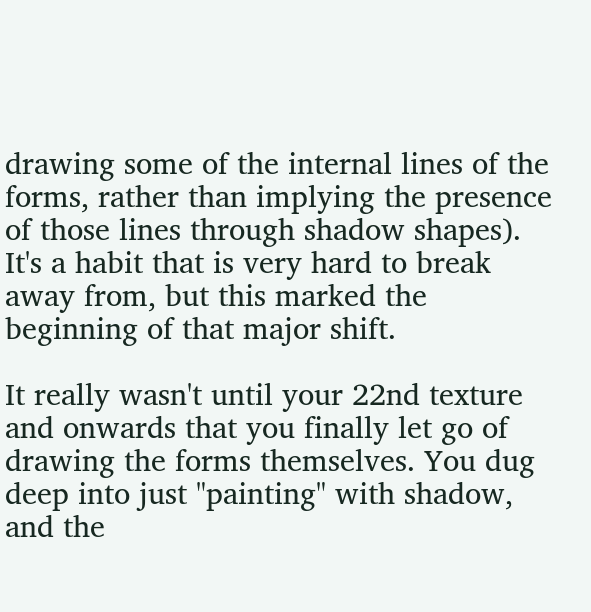drawing some of the internal lines of the forms, rather than implying the presence of those lines through shadow shapes). It's a habit that is very hard to break away from, but this marked the beginning of that major shift.

It really wasn't until your 22nd texture and onwards that you finally let go of drawing the forms themselves. You dug deep into just "painting" with shadow, and the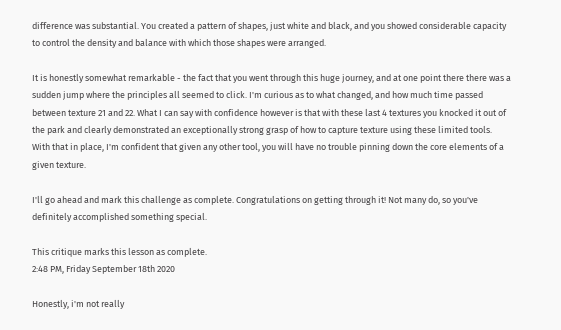difference was substantial. You created a pattern of shapes, just white and black, and you showed considerable capacity to control the density and balance with which those shapes were arranged.

It is honestly somewhat remarkable - the fact that you went through this huge journey, and at one point there there was a sudden jump where the principles all seemed to click. I'm curious as to what changed, and how much time passed between texture 21 and 22. What I can say with confidence however is that with these last 4 textures you knocked it out of the park and clearly demonstrated an exceptionally strong grasp of how to capture texture using these limited tools. With that in place, I'm confident that given any other tool, you will have no trouble pinning down the core elements of a given texture.

I'll go ahead and mark this challenge as complete. Congratulations on getting through it! Not many do, so you've definitely accomplished something special.

This critique marks this lesson as complete.
2:48 PM, Friday September 18th 2020

Honestly, i'm not really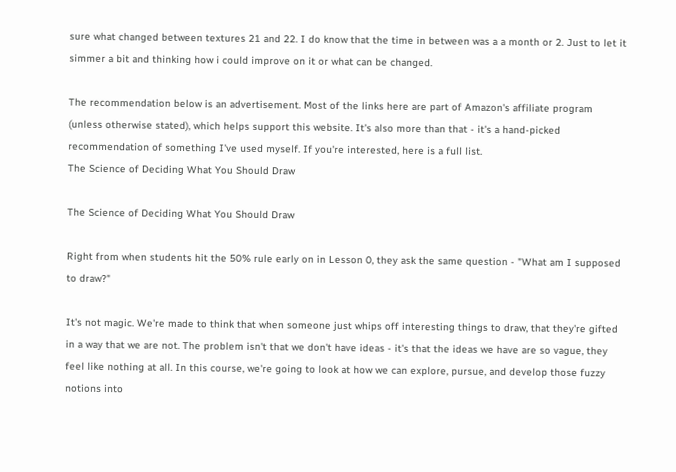sure what changed between textures 21 and 22. I do know that the time in between was a a month or 2. Just to let it simmer a bit and thinking how i could improve on it or what can be changed.

The recommendation below is an advertisement. Most of the links here are part of Amazon's affiliate program (unless otherwise stated), which helps support this website. It's also more than that - it's a hand-picked recommendation of something I've used myself. If you're interested, here is a full list.
The Science of Deciding What You Should Draw

The Science of Deciding What You Should Draw

Right from when students hit the 50% rule early on in Lesson 0, they ask the same question - "What am I supposed to draw?"

It's not magic. We're made to think that when someone just whips off interesting things to draw, that they're gifted in a way that we are not. The problem isn't that we don't have ideas - it's that the ideas we have are so vague, they feel like nothing at all. In this course, we're going to look at how we can explore, pursue, and develop those fuzzy notions into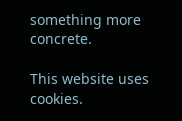something more concrete.

This website uses cookies.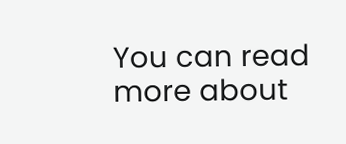You can read more about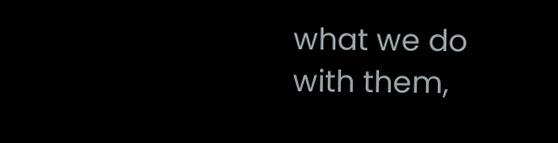what we do with them,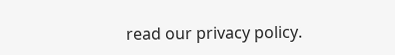read our privacy policy.